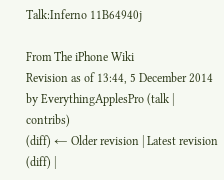Talk:Inferno 11B64940j

From The iPhone Wiki
Revision as of 13:44, 5 December 2014 by EverythingApplesPro (talk | contribs)
(diff) ← Older revision | Latest revision (diff) |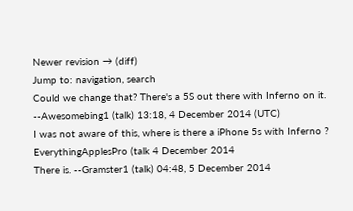Newer revision → (diff)
Jump to: navigation, search
Could we change that? There's a 5S out there with Inferno on it. --Awesomebing1 (talk) 13:18, 4 December 2014 (UTC)
I was not aware of this, where is there a iPhone 5s with Inferno ? EverythingApplesPro (talk 4 December 2014
There is. --Gramster1 (talk) 04:48, 5 December 2014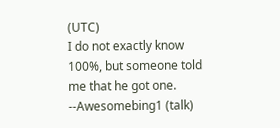(UTC)
I do not exactly know 100%, but someone told me that he got one. --Awesomebing1 (talk)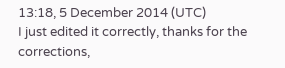13:18, 5 December 2014 (UTC)
I just edited it correctly, thanks for the corrections,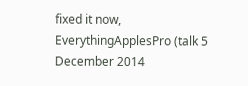fixed it now, EverythingApplesPro (talk 5 December 2014